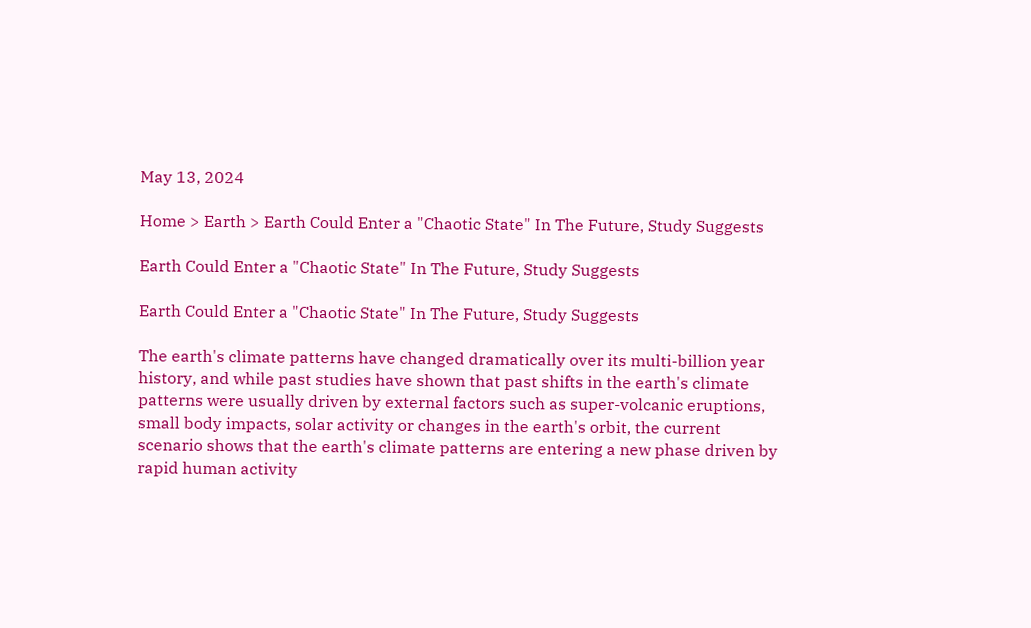May 13, 2024

Home > Earth > Earth Could Enter a "Chaotic State" In The Future, Study Suggests

Earth Could Enter a "Chaotic State" In The Future, Study Suggests

Earth Could Enter a "Chaotic State" In The Future, Study Suggests

The earth's climate patterns have changed dramatically over its multi-billion year history, and while past studies have shown that past shifts in the earth's climate patterns were usually driven by external factors such as super-volcanic eruptions, small body impacts, solar activity or changes in the earth's orbit, the current scenario shows that the earth's climate patterns are entering a new phase driven by rapid human activity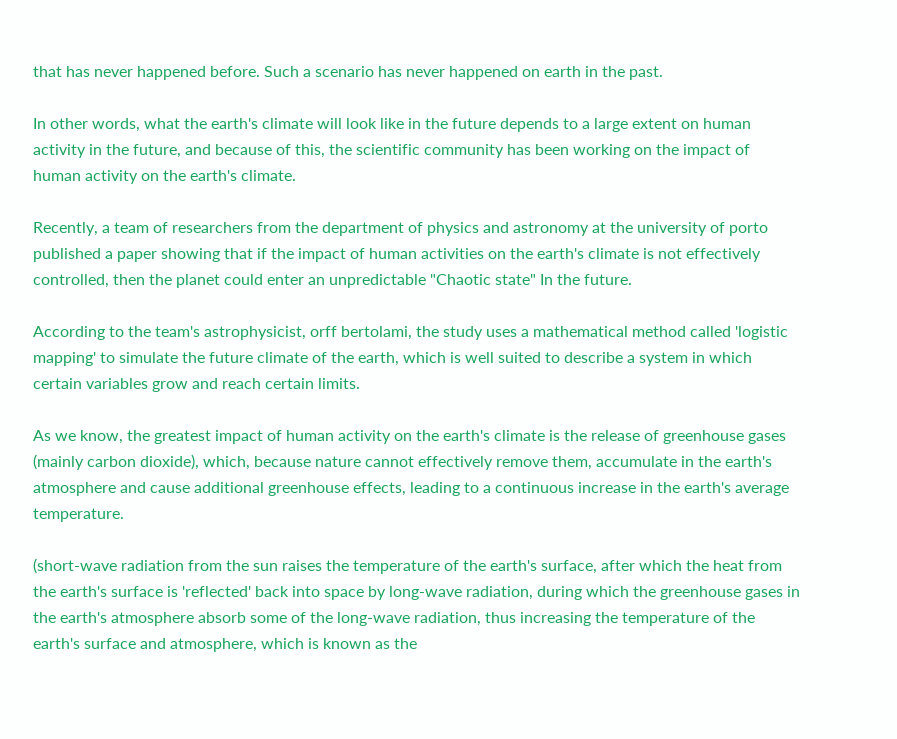that has never happened before. Such a scenario has never happened on earth in the past.

In other words, what the earth's climate will look like in the future depends to a large extent on human activity in the future, and because of this, the scientific community has been working on the impact of human activity on the earth's climate.

Recently, a team of researchers from the department of physics and astronomy at the university of porto published a paper showing that if the impact of human activities on the earth's climate is not effectively controlled, then the planet could enter an unpredictable "Chaotic state" In the future.

According to the team's astrophysicist, orff bertolami, the study uses a mathematical method called 'logistic mapping' to simulate the future climate of the earth, which is well suited to describe a system in which certain variables grow and reach certain limits.

As we know, the greatest impact of human activity on the earth's climate is the release of greenhouse gases (mainly carbon dioxide), which, because nature cannot effectively remove them, accumulate in the earth's atmosphere and cause additional greenhouse effects, leading to a continuous increase in the earth's average temperature.

(short-wave radiation from the sun raises the temperature of the earth's surface, after which the heat from the earth's surface is 'reflected' back into space by long-wave radiation, during which the greenhouse gases in the earth's atmosphere absorb some of the long-wave radiation, thus increasing the temperature of the earth's surface and atmosphere, which is known as the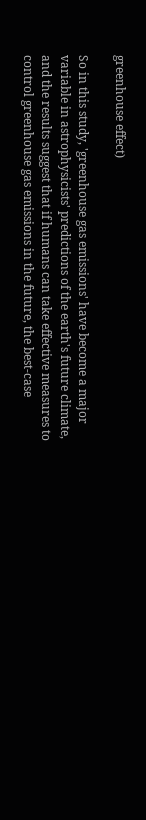greenhouse effect)

So in this study, 'greenhouse gas emissions' have become a major variable in astrophysicists' predictions of the earth's future climate, and the results suggest that if humans can take effective measures to control greenhouse gas emissions in the future, the best-case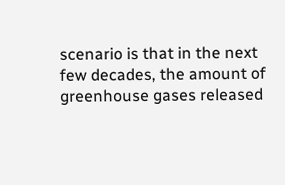scenario is that in the next few decades, the amount of greenhouse gases released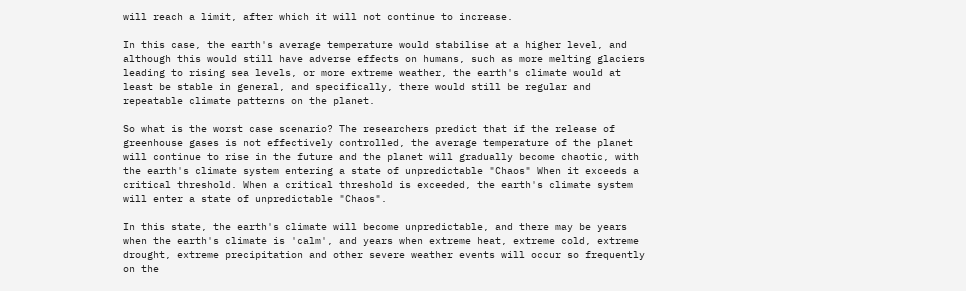will reach a limit, after which it will not continue to increase.

In this case, the earth's average temperature would stabilise at a higher level, and although this would still have adverse effects on humans, such as more melting glaciers leading to rising sea levels, or more extreme weather, the earth's climate would at least be stable in general, and specifically, there would still be regular and repeatable climate patterns on the planet.

So what is the worst case scenario? The researchers predict that if the release of greenhouse gases is not effectively controlled, the average temperature of the planet will continue to rise in the future and the planet will gradually become chaotic, with the earth's climate system entering a state of unpredictable "Chaos" When it exceeds a critical threshold. When a critical threshold is exceeded, the earth's climate system will enter a state of unpredictable "Chaos".

In this state, the earth's climate will become unpredictable, and there may be years when the earth's climate is 'calm', and years when extreme heat, extreme cold, extreme drought, extreme precipitation and other severe weather events will occur so frequently on the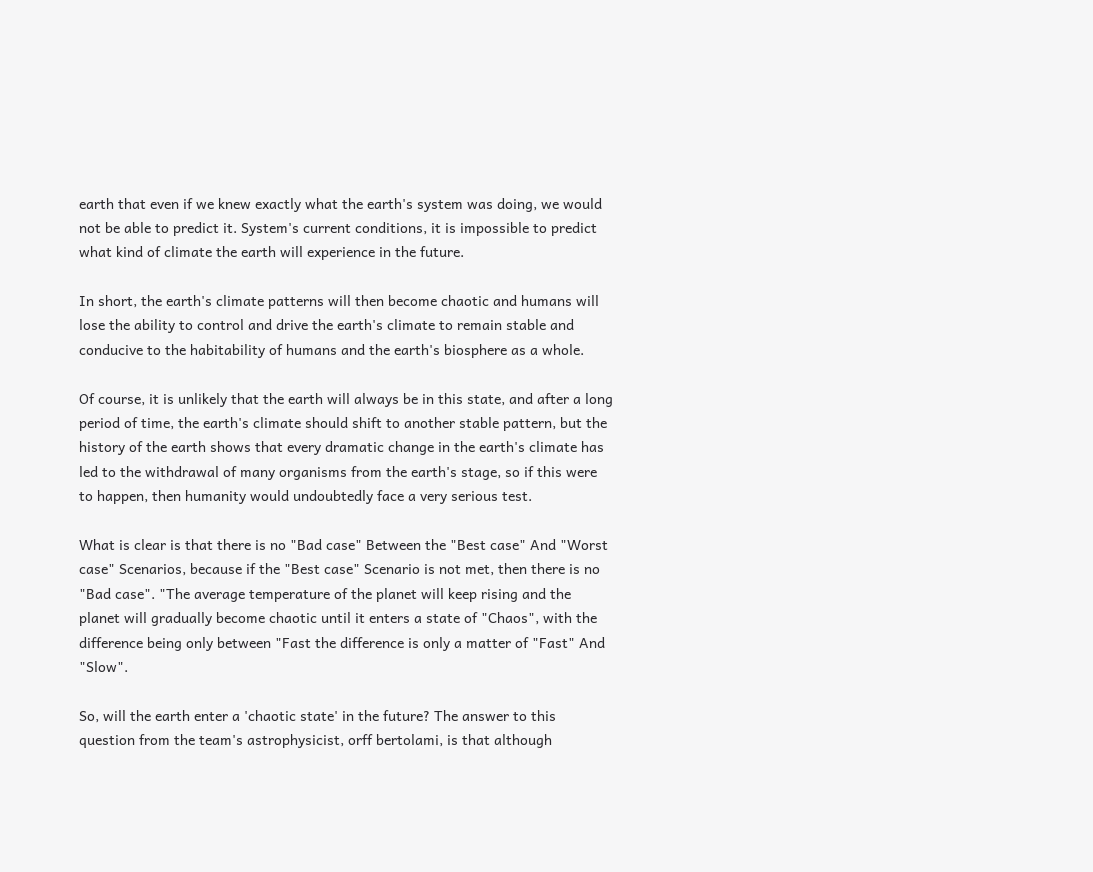earth that even if we knew exactly what the earth's system was doing, we would not be able to predict it. System's current conditions, it is impossible to predict what kind of climate the earth will experience in the future.

In short, the earth's climate patterns will then become chaotic and humans will lose the ability to control and drive the earth's climate to remain stable and conducive to the habitability of humans and the earth's biosphere as a whole.

Of course, it is unlikely that the earth will always be in this state, and after a long period of time, the earth's climate should shift to another stable pattern, but the history of the earth shows that every dramatic change in the earth's climate has led to the withdrawal of many organisms from the earth's stage, so if this were to happen, then humanity would undoubtedly face a very serious test.

What is clear is that there is no "Bad case" Between the "Best case" And "Worst case" Scenarios, because if the "Best case" Scenario is not met, then there is no "Bad case". "The average temperature of the planet will keep rising and the planet will gradually become chaotic until it enters a state of "Chaos", with the difference being only between "Fast the difference is only a matter of "Fast" And "Slow".

So, will the earth enter a 'chaotic state' in the future? The answer to this question from the team's astrophysicist, orff bertolami, is that although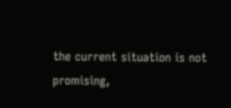the current situation is not promising,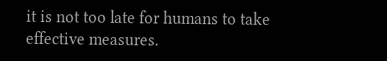it is not too late for humans to take effective measures.